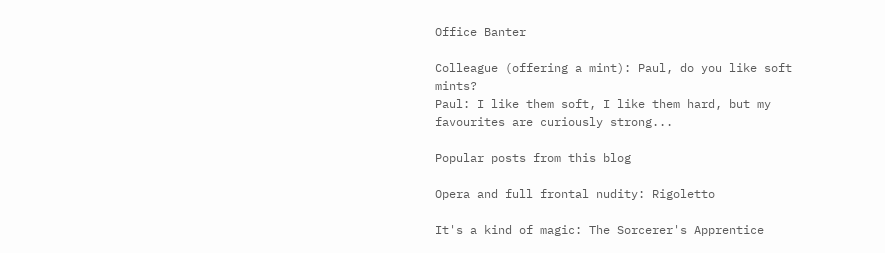Office Banter

Colleague (offering a mint): Paul, do you like soft mints?
Paul: I like them soft, I like them hard, but my favourites are curiously strong...

Popular posts from this blog

Opera and full frontal nudity: Rigoletto

It's a kind of magic: The Sorcerer's Apprentice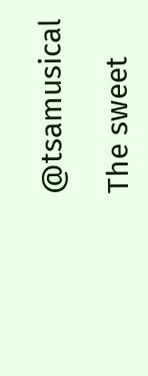@tsamusical

The sweet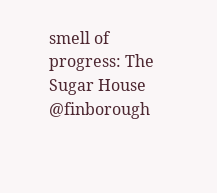smell of progress: The Sugar House @finborough